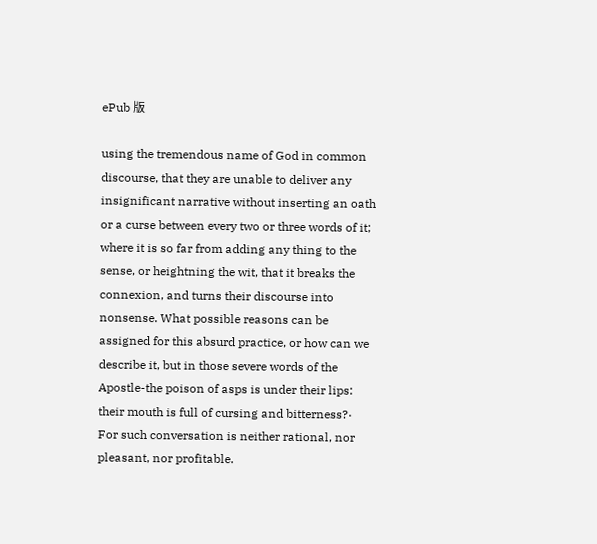ePub 版

using the tremendous name of God in common discourse, that they are unable to deliver any insignificant narrative without inserting an oath or a curse between every two or three words of it; where it is so far from adding any thing to the sense, or heightning the wit, that it breaks the connexion, and turns their discourse into nonsense. What possible reasons can be assigned for this absurd practice, or how can we describe it, but in those severe words of the Apostle-the poison of asps is under their lips: their mouth is full of cursing and bitterness?· For such conversation is neither rational, nor pleasant, nor profitable.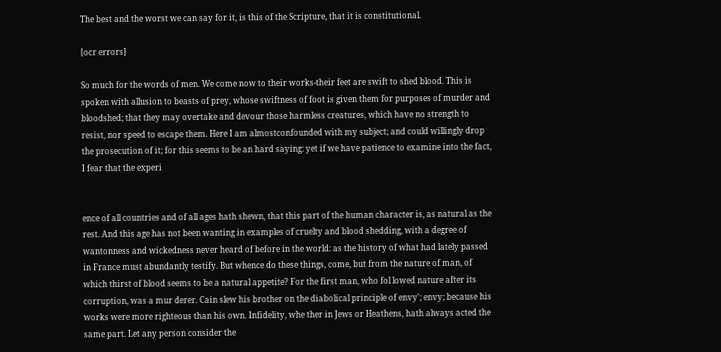The best and the worst we can say for it, is this of the Scripture, that it is constitutional.

[ocr errors]

So much for the words of men. We come now to their works-their feet are swift to shed blood. This is spoken with allusion to beasts of prey, whose swiftness of foot is given them for purposes of murder and bloodshed; that they may overtake and devour those harmless creatures, which have no strength to resist, nor speed to escape them. Here I am almostconfounded with my subject; and could willingly drop the prosecution of it; for this seems to be an hard saying: yet if we have patience to examine into the fact, I fear that the experi


ence of all countries and of all ages hath shewn, that this part of the human character is, as natural as the rest. And this age has not been wanting in examples of cruelty and blood shedding, with a degree of wantonness and wickedness never heard of before in the world: as the history of what had lately passed in France must abundantly testify. But whence do these things, come, but from the nature of man, of which thirst of blood seems to be a natural appetite? For the first man, who fol lowed nature after its corruption, was a mur derer. Cain slew his brother on the diabolical principle of envy'; envy; because his works were more righteous than his own. Infidelity, whe ther in Jews or Heathens, hath always acted the same part. Let any person consider the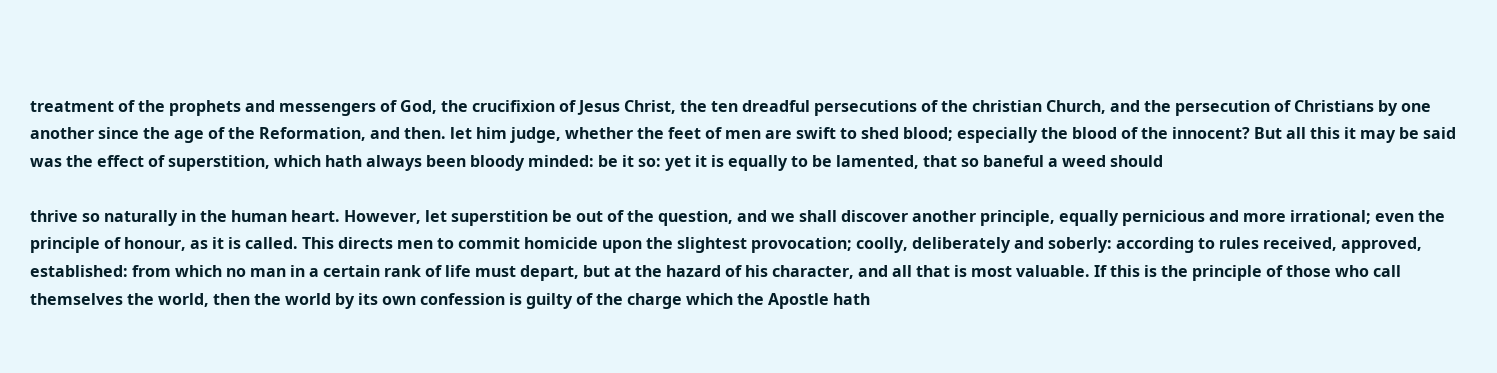treatment of the prophets and messengers of God, the crucifixion of Jesus Christ, the ten dreadful persecutions of the christian Church, and the persecution of Christians by one another since the age of the Reformation, and then. let him judge, whether the feet of men are swift to shed blood; especially the blood of the innocent? But all this it may be said was the effect of superstition, which hath always been bloody minded: be it so: yet it is equally to be lamented, that so baneful a weed should

thrive so naturally in the human heart. However, let superstition be out of the question, and we shall discover another principle, equally pernicious and more irrational; even the principle of honour, as it is called. This directs men to commit homicide upon the slightest provocation; coolly, deliberately and soberly: according to rules received, approved, established: from which no man in a certain rank of life must depart, but at the hazard of his character, and all that is most valuable. If this is the principle of those who call themselves the world, then the world by its own confession is guilty of the charge which the Apostle hath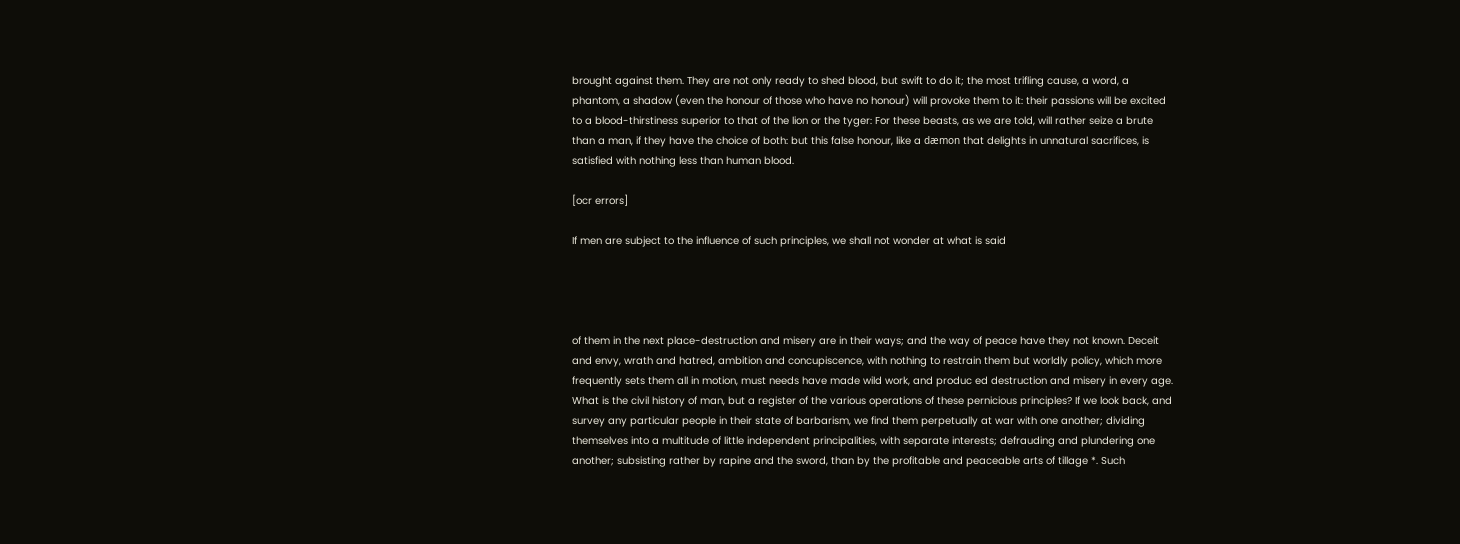brought against them. They are not only ready to shed blood, but swift to do it; the most trifling cause, a word, a phantom, a shadow (even the honour of those who have no honour) will provoke them to it: their passions will be excited to a blood-thirstiness superior to that of the lion or the tyger: For these beasts, as we are told, will rather seize a brute than a man, if they have the choice of both: but this false honour, like a dæmon that delights in unnatural sacrifices, is satisfied with nothing less than human blood.

[ocr errors]

If men are subject to the influence of such principles, we shall not wonder at what is said




of them in the next place-destruction and misery are in their ways; and the way of peace have they not known. Deceit and envy, wrath and hatred, ambition and concupiscence, with nothing to restrain them but worldly policy, which more frequently sets them all in motion, must needs have made wild work, and produc ed destruction and misery in every age. What is the civil history of man, but a register of the various operations of these pernicious principles? If we look back, and survey any particular people in their state of barbarism, we find them perpetually at war with one another; dividing themselves into a multitude of little independent principalities, with separate interests; defrauding and plundering one another; subsisting rather by rapine and the sword, than by the profitable and peaceable arts of tillage *. Such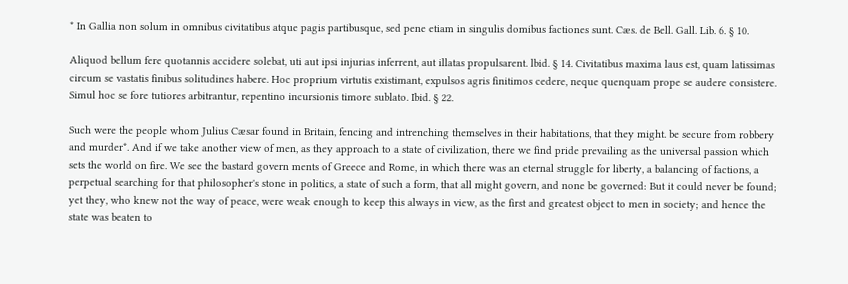* In Gallia non solum in omnibus civitatibus atque pagis partibusque, sed pene etiam in singulis domibus factiones sunt. Cæs. de Bell. Gall. Lib. 6. § 10.

Aliquod bellum fere quotannis accidere solebat, uti aut ipsi injurias inferrent, aut illatas propulsarent. lbid. § 14. Civitatibus maxima laus est, quam latissimas circum se vastatis finibus solitudines habere. Hoc proprium virtutis existimant, expulsos agris finitimos cedere, neque quenquam prope se audere consistere. Simul hoc se fore tutiores arbitrantur, repentino incursionis timore sublato. Ibid. § 22.

Such were the people whom Julius Cæsar found in Britain, fencing and intrenching themselves in their habitations, that they might. be secure from robbery and murder*. And if we take another view of men, as they approach to a state of civilization, there we find pride prevailing as the universal passion which sets the world on fire. We see the bastard govern ments of Greece and Rome, in which there was an eternal struggle for liberty, a balancing of factions, a perpetual searching for that philosopher's stone in politics, a state of such a form, that all might govern, and none be governed: But it could never be found; yet they, who knew not the way of peace, were weak enough to keep this always in view, as the first and greatest object to men in society; and hence the state was beaten to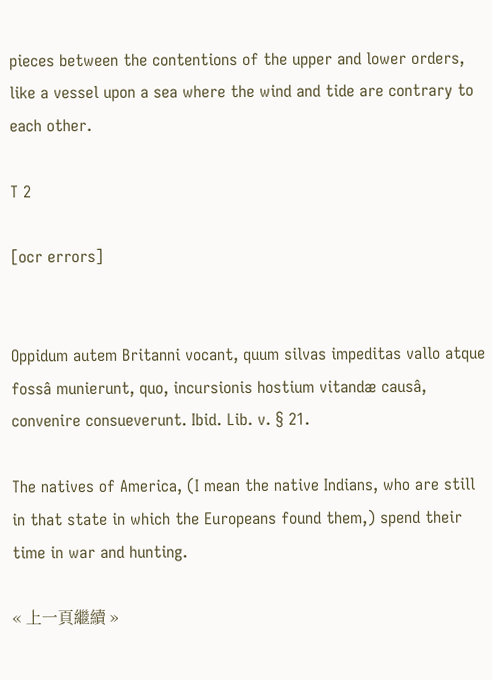pieces between the contentions of the upper and lower orders, like a vessel upon a sea where the wind and tide are contrary to each other.

T 2

[ocr errors]


Oppidum autem Britanni vocant, quum silvas impeditas vallo atque fossâ munierunt, quo, incursionis hostium vitandæ causâ, convenire consueverunt. Ibid. Lib. v. § 21.

The natives of America, (I mean the native Indians, who are still in that state in which the Europeans found them,) spend their time in war and hunting.

« 上一頁繼續 »